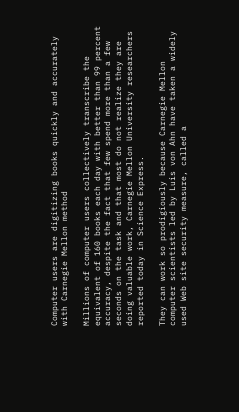Computer users are digitizing books quickly and accurately with Carnegie Mellon method

Millions of computer users collectively transcribe the equivalent of 160 books each day with better than 99 percent accuracy, despite the fact that few spend more than a few seconds on the task and that most do not realize they are doing valuable work, Carnegie Mellon University researchers reported today in Science Express.

They can work so prodigiously because Carnegie Mellon computer scientists led by Luis von Ahn have taken a widely used Web site security measure, called a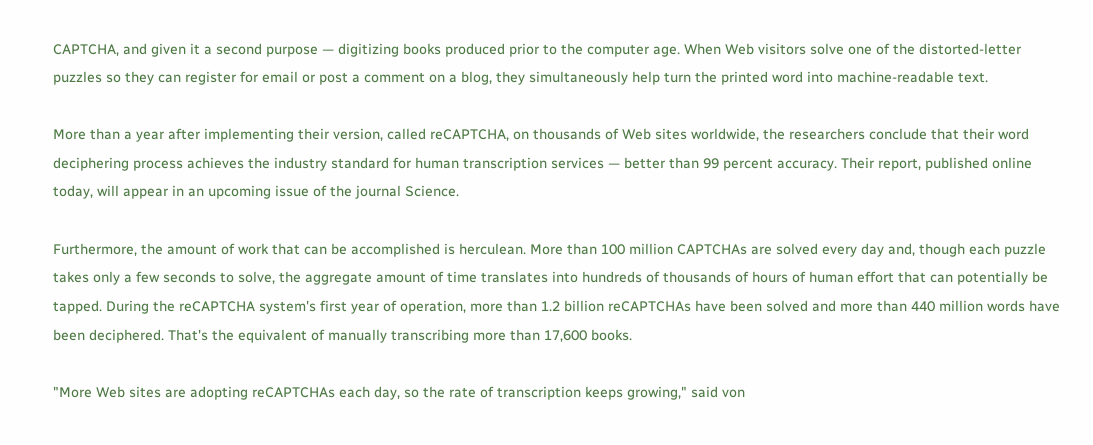CAPTCHA, and given it a second purpose — digitizing books produced prior to the computer age. When Web visitors solve one of the distorted-letter puzzles so they can register for email or post a comment on a blog, they simultaneously help turn the printed word into machine-readable text.

More than a year after implementing their version, called reCAPTCHA, on thousands of Web sites worldwide, the researchers conclude that their word deciphering process achieves the industry standard for human transcription services — better than 99 percent accuracy. Their report, published online today, will appear in an upcoming issue of the journal Science.

Furthermore, the amount of work that can be accomplished is herculean. More than 100 million CAPTCHAs are solved every day and, though each puzzle takes only a few seconds to solve, the aggregate amount of time translates into hundreds of thousands of hours of human effort that can potentially be tapped. During the reCAPTCHA system's first year of operation, more than 1.2 billion reCAPTCHAs have been solved and more than 440 million words have been deciphered. That's the equivalent of manually transcribing more than 17,600 books.

"More Web sites are adopting reCAPTCHAs each day, so the rate of transcription keeps growing," said von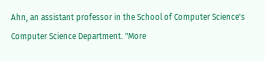Ahn, an assistant professor in the School of Computer Science's Computer Science Department. "More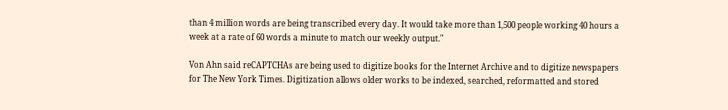than 4 million words are being transcribed every day. It would take more than 1,500 people working 40 hours a week at a rate of 60 words a minute to match our weekly output."

Von Ahn said reCAPTCHAs are being used to digitize books for the Internet Archive and to digitize newspapers for The New York Times. Digitization allows older works to be indexed, searched, reformatted and stored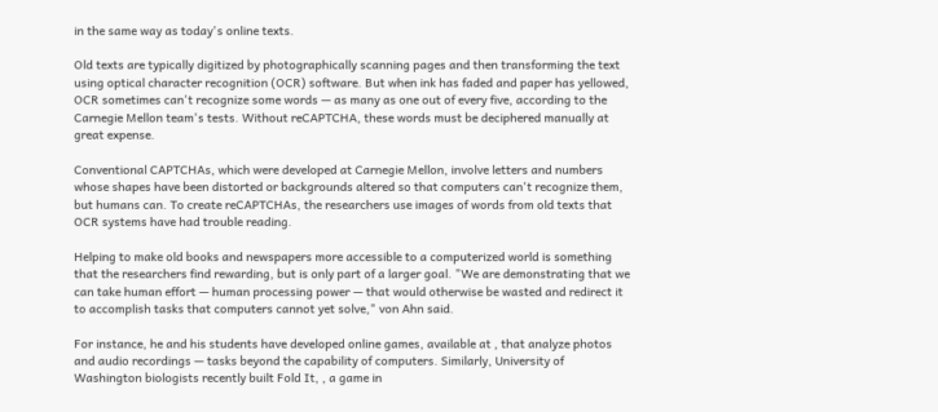in the same way as today's online texts.

Old texts are typically digitized by photographically scanning pages and then transforming the text using optical character recognition (OCR) software. But when ink has faded and paper has yellowed, OCR sometimes can't recognize some words — as many as one out of every five, according to the Carnegie Mellon team's tests. Without reCAPTCHA, these words must be deciphered manually at great expense.

Conventional CAPTCHAs, which were developed at Carnegie Mellon, involve letters and numbers whose shapes have been distorted or backgrounds altered so that computers can't recognize them, but humans can. To create reCAPTCHAs, the researchers use images of words from old texts that OCR systems have had trouble reading.

Helping to make old books and newspapers more accessible to a computerized world is something that the researchers find rewarding, but is only part of a larger goal. "We are demonstrating that we can take human effort — human processing power — that would otherwise be wasted and redirect it to accomplish tasks that computers cannot yet solve," von Ahn said.

For instance, he and his students have developed online games, available at , that analyze photos and audio recordings — tasks beyond the capability of computers. Similarly, University of Washington biologists recently built Fold It, , a game in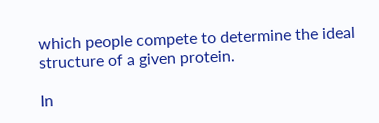which people compete to determine the ideal structure of a given protein.

In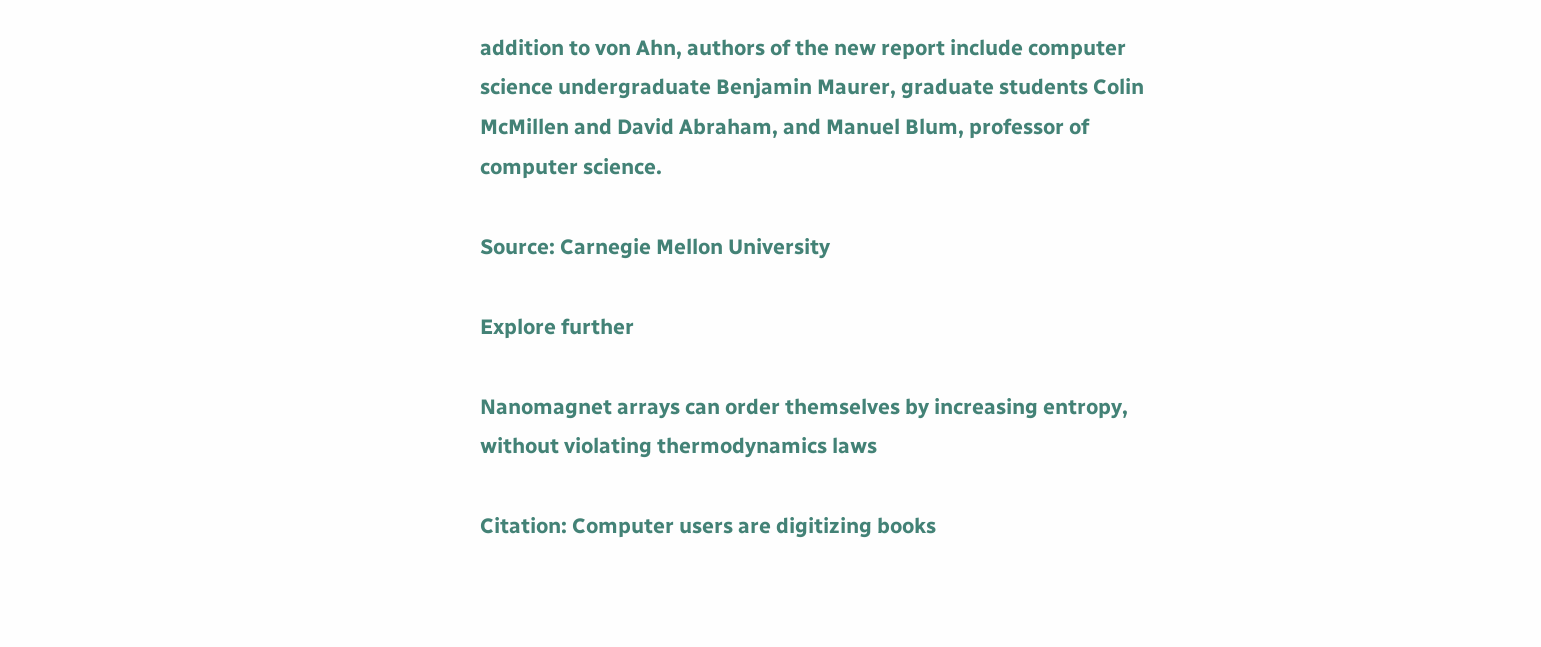addition to von Ahn, authors of the new report include computer science undergraduate Benjamin Maurer, graduate students Colin McMillen and David Abraham, and Manuel Blum, professor of computer science.

Source: Carnegie Mellon University

Explore further

Nanomagnet arrays can order themselves by increasing entropy, without violating thermodynamics laws

Citation: Computer users are digitizing books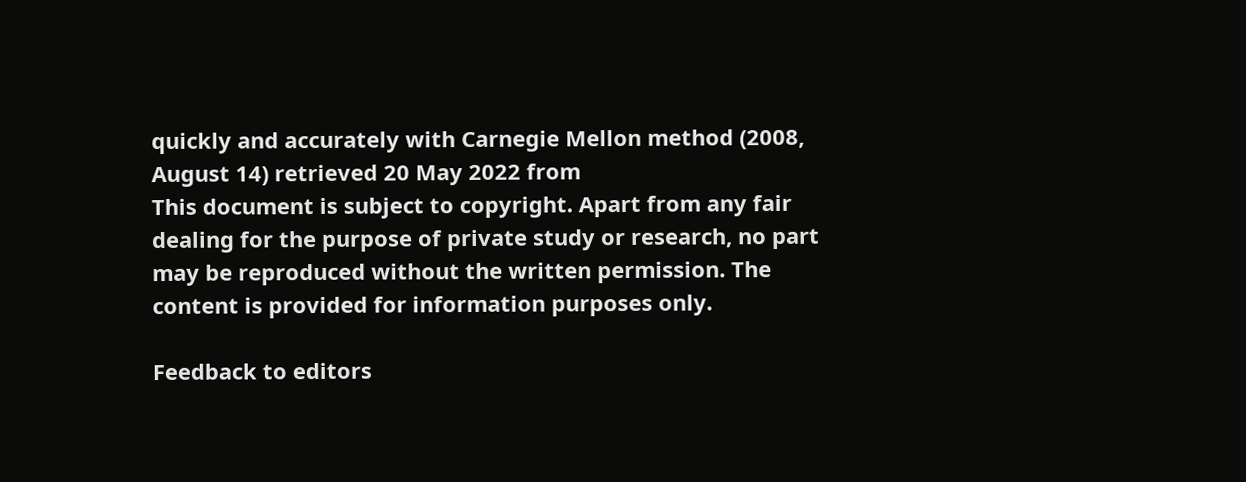quickly and accurately with Carnegie Mellon method (2008, August 14) retrieved 20 May 2022 from
This document is subject to copyright. Apart from any fair dealing for the purpose of private study or research, no part may be reproduced without the written permission. The content is provided for information purposes only.

Feedback to editors